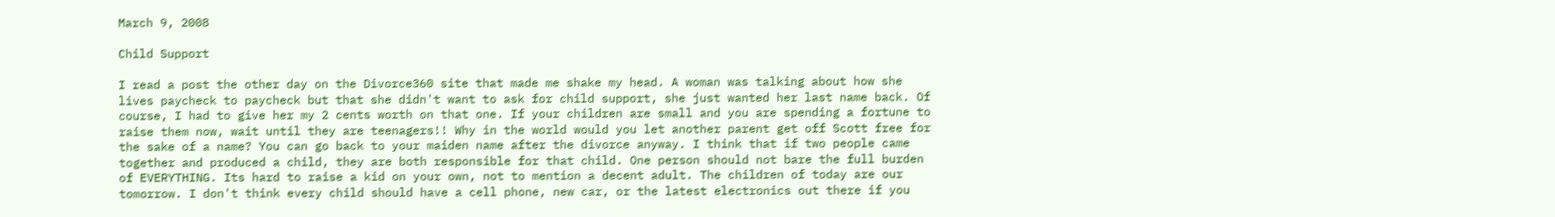March 9, 2008

Child Support

I read a post the other day on the Divorce360 site that made me shake my head. A woman was talking about how she lives paycheck to paycheck but that she didn't want to ask for child support, she just wanted her last name back. Of course, I had to give her my 2 cents worth on that one. If your children are small and you are spending a fortune to raise them now, wait until they are teenagers!! Why in the world would you let another parent get off Scott free for the sake of a name? You can go back to your maiden name after the divorce anyway. I think that if two people came together and produced a child, they are both responsible for that child. One person should not bare the full burden of EVERYTHING. Its hard to raise a kid on your own, not to mention a decent adult. The children of today are our tomorrow. I don't think every child should have a cell phone, new car, or the latest electronics out there if you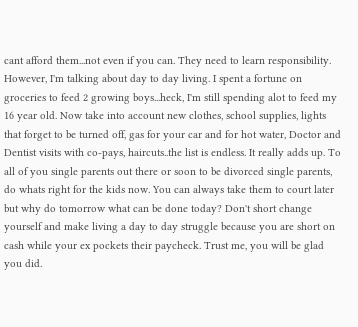cant afford them...not even if you can. They need to learn responsibility. However, I'm talking about day to day living. I spent a fortune on groceries to feed 2 growing boys...heck, I'm still spending alot to feed my 16 year old. Now take into account new clothes, school supplies, lights that forget to be turned off, gas for your car and for hot water, Doctor and Dentist visits with co-pays, haircuts..the list is endless. It really adds up. To all of you single parents out there or soon to be divorced single parents, do whats right for the kids now. You can always take them to court later but why do tomorrow what can be done today? Don't short change yourself and make living a day to day struggle because you are short on cash while your ex pockets their paycheck. Trust me, you will be glad you did.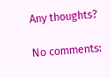Any thoughts?

No comments: